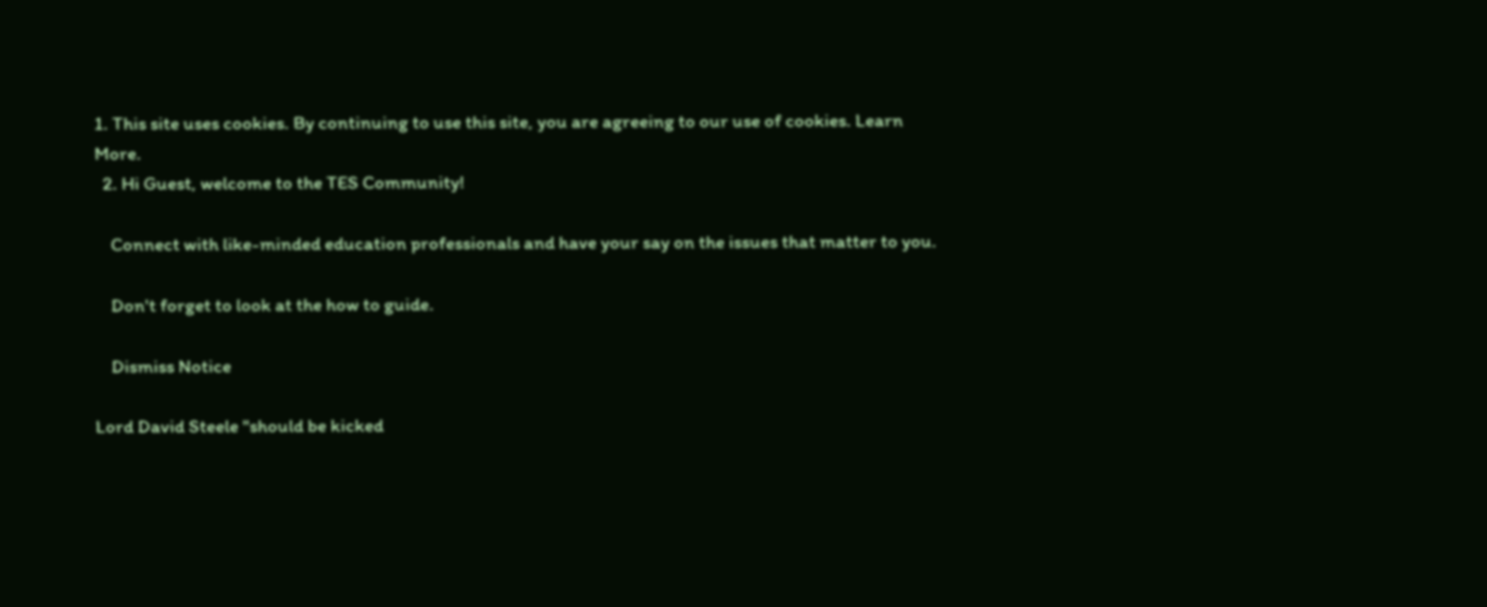1. This site uses cookies. By continuing to use this site, you are agreeing to our use of cookies. Learn More.
  2. Hi Guest, welcome to the TES Community!

    Connect with like-minded education professionals and have your say on the issues that matter to you.

    Don't forget to look at the how to guide.

    Dismiss Notice

Lord David Steele "should be kicked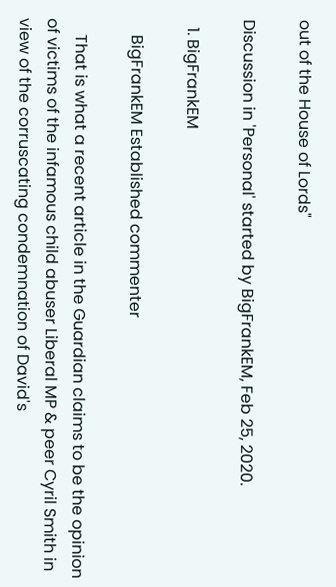out of the House of Lords"

Discussion in 'Personal' started by BigFrankEM, Feb 25, 2020.

  1. BigFrankEM

    BigFrankEM Established commenter

    That is what a recent article in the Guardian claims to be the opinion of victims of the infamous child abuser Liberal MP & peer Cyril Smith in view of the corruscating condemnation of David's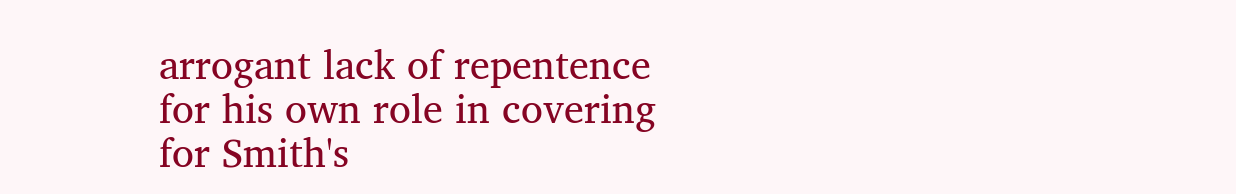arrogant lack of repentence for his own role in covering for Smith's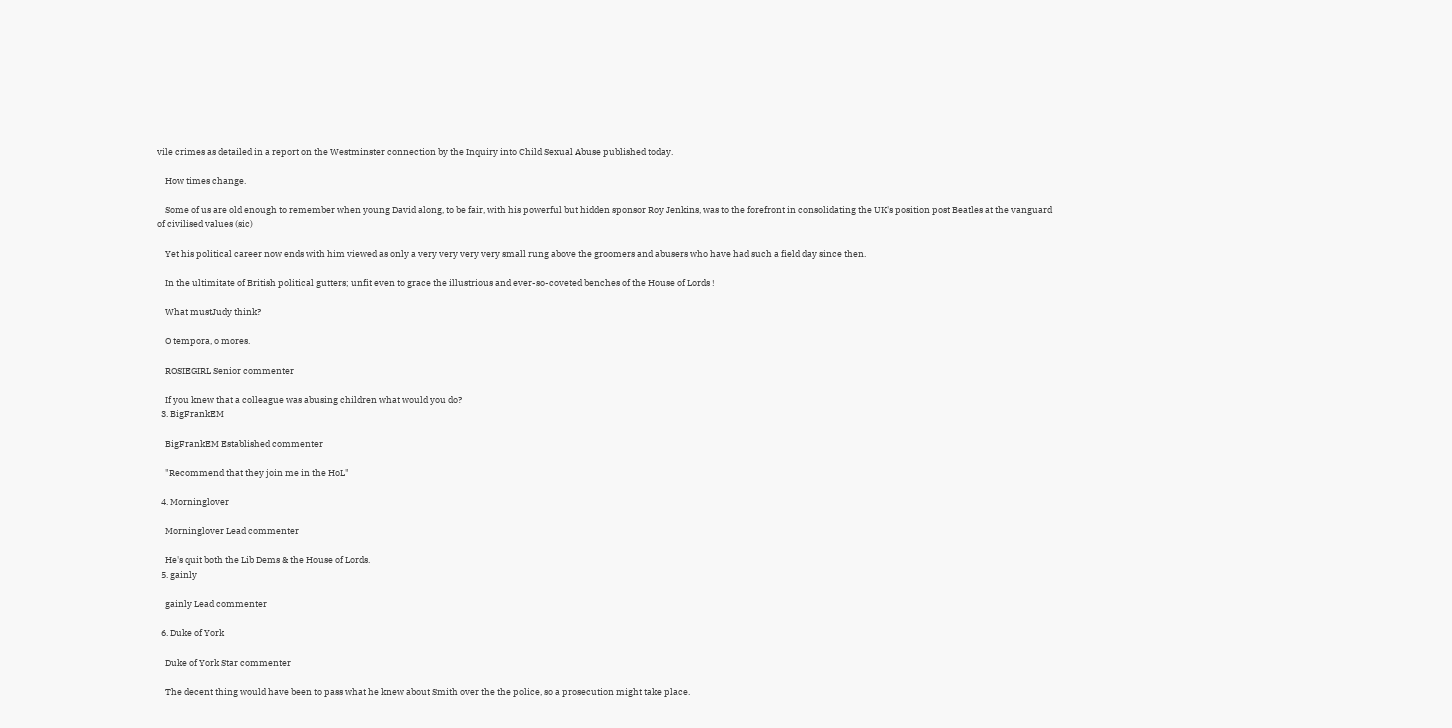vile crimes as detailed in a report on the Westminster connection by the Inquiry into Child Sexual Abuse published today.

    How times change.

    Some of us are old enough to remember when young David along, to be fair, with his powerful but hidden sponsor Roy Jenkins, was to the forefront in consolidating the UK's position post Beatles at the vanguard of civilised values (sic)

    Yet his political career now ends with him viewed as only a very very very very small rung above the groomers and abusers who have had such a field day since then.

    In the ultimitate of British political gutters; unfit even to grace the illustrious and ever-so-coveted benches of the House of Lords !

    What mustJudy think?

    O tempora, o mores.

    ROSIEGIRL Senior commenter

    If you knew that a colleague was abusing children what would you do?
  3. BigFrankEM

    BigFrankEM Established commenter

    "Recommend that they join me in the HoL"

  4. Morninglover

    Morninglover Lead commenter

    He's quit both the Lib Dems & the House of Lords.
  5. gainly

    gainly Lead commenter

  6. Duke of York

    Duke of York Star commenter

    The decent thing would have been to pass what he knew about Smith over the the police, so a prosecution might take place.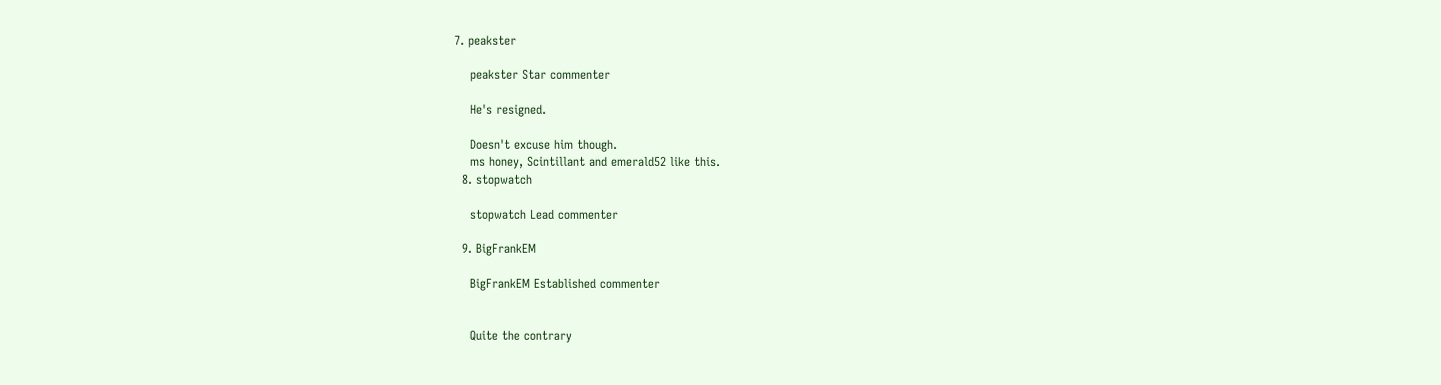7. peakster

    peakster Star commenter

    He's resigned.

    Doesn't excuse him though.
    ms honey, Scintillant and emerald52 like this.
  8. stopwatch

    stopwatch Lead commenter

  9. BigFrankEM

    BigFrankEM Established commenter


    Quite the contrary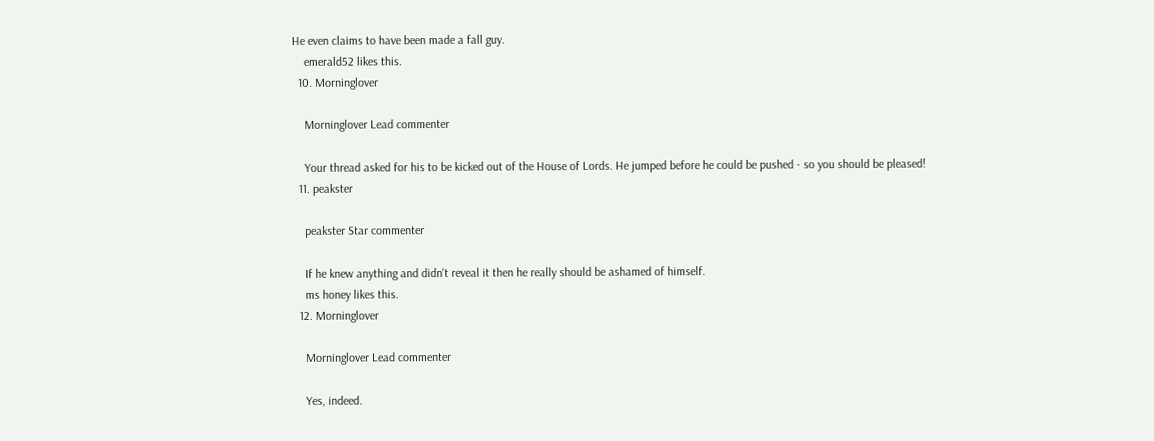He even claims to have been made a fall guy.
    emerald52 likes this.
  10. Morninglover

    Morninglover Lead commenter

    Your thread asked for his to be kicked out of the House of Lords. He jumped before he could be pushed - so you should be pleased!
  11. peakster

    peakster Star commenter

    If he knew anything and didn't reveal it then he really should be ashamed of himself.
    ms honey likes this.
  12. Morninglover

    Morninglover Lead commenter

    Yes, indeed.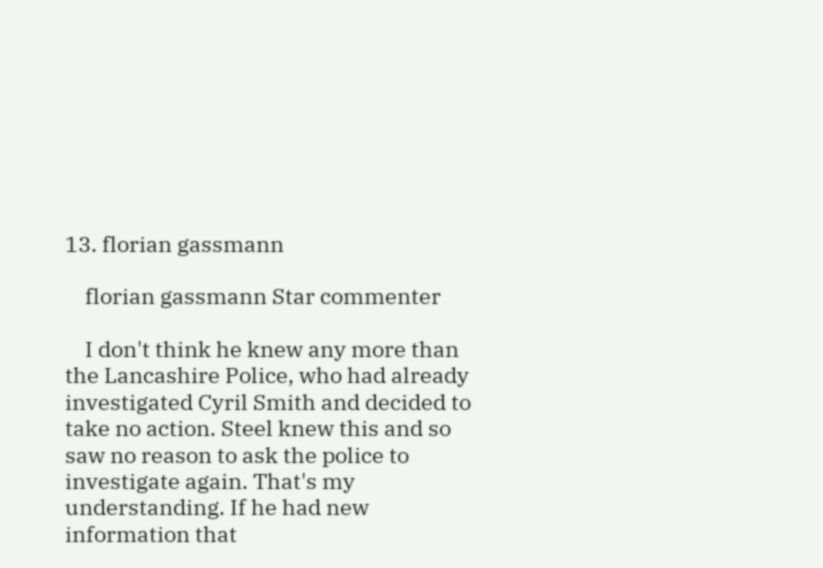13. florian gassmann

    florian gassmann Star commenter

    I don't think he knew any more than the Lancashire Police, who had already investigated Cyril Smith and decided to take no action. Steel knew this and so saw no reason to ask the police to investigate again. That's my understanding. If he had new information that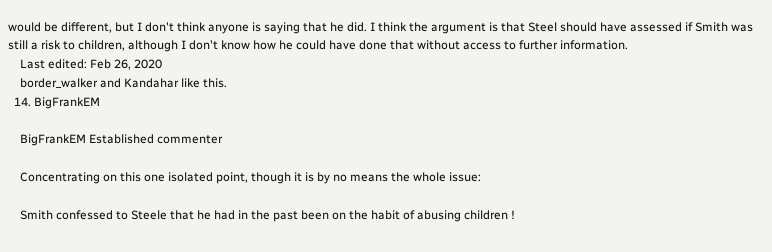would be different, but I don't think anyone is saying that he did. I think the argument is that Steel should have assessed if Smith was still a risk to children, although I don't know how he could have done that without access to further information.
    Last edited: Feb 26, 2020
    border_walker and Kandahar like this.
  14. BigFrankEM

    BigFrankEM Established commenter

    Concentrating on this one isolated point, though it is by no means the whole issue:

    Smith confessed to Steele that he had in the past been on the habit of abusing children !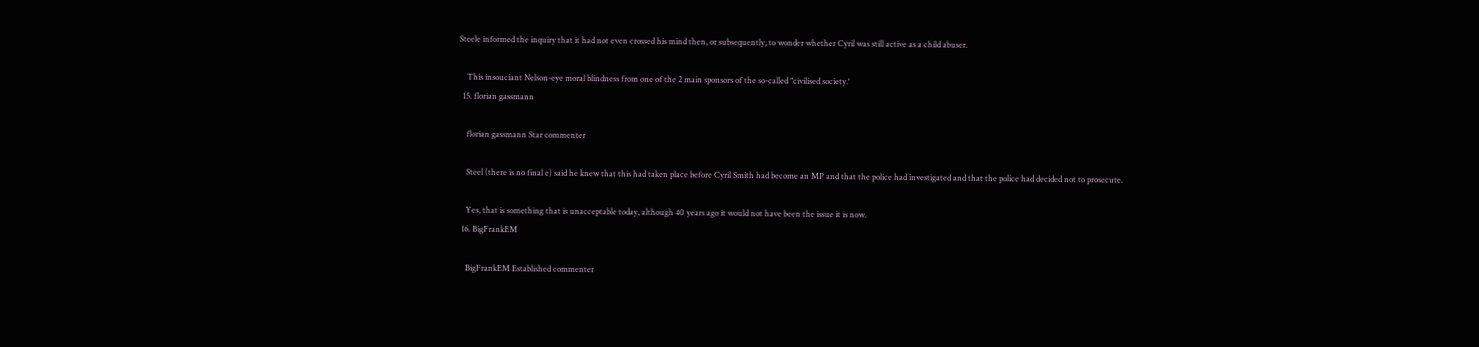Steele informed the inquiry that it had not even crossed his mind then, or subsequently, to wonder whether Cyril was still active as a child abuser.

    This insouciant Nelson-eye moral blindness from one of the 2 main sponsors of the so-called "civilised society.'
  15. florian gassmann

    florian gassmann Star commenter

    Steel (there is no final e) said he knew that this had taken place before Cyril Smith had become an MP and that the police had investigated and that the police had decided not to prosecute.

    Yes, that is something that is unacceptable today, although 40 years ago it would not have been the issue it is now.
  16. BigFrankEM

    BigFrankEM Established commenter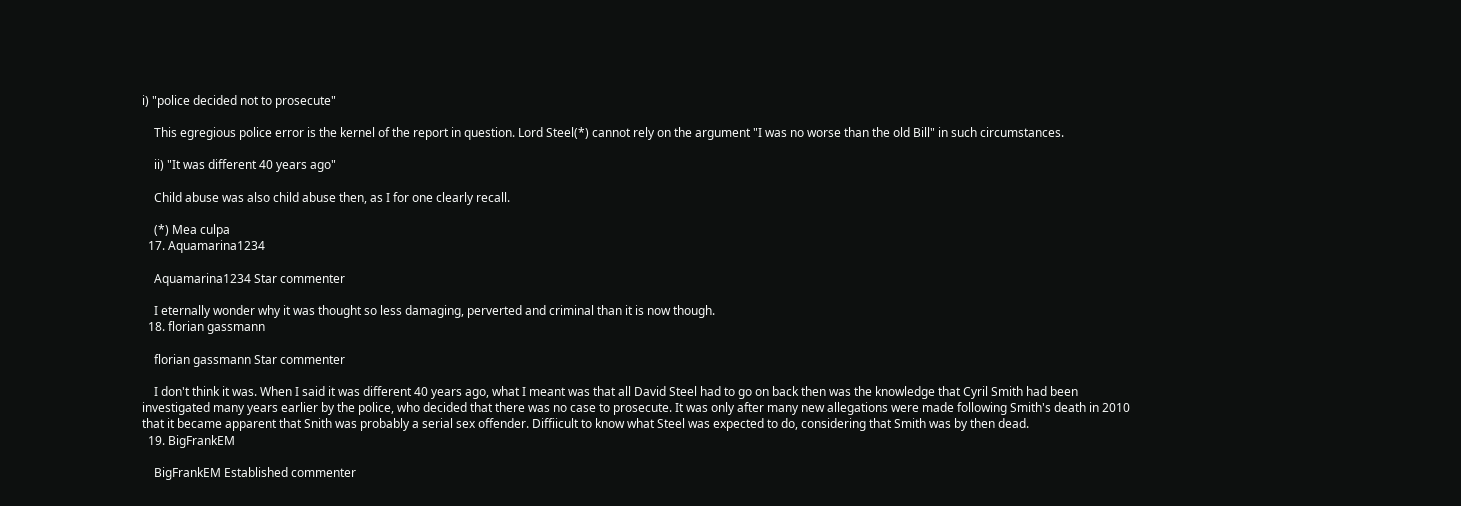i) "police decided not to prosecute"

    This egregious police error is the kernel of the report in question. Lord Steel(*) cannot rely on the argument "I was no worse than the old Bill" in such circumstances.

    ii) "It was different 40 years ago"

    Child abuse was also child abuse then, as I for one clearly recall.

    (*) Mea culpa
  17. Aquamarina1234

    Aquamarina1234 Star commenter

    I eternally wonder why it was thought so less damaging, perverted and criminal than it is now though.
  18. florian gassmann

    florian gassmann Star commenter

    I don't think it was. When I said it was different 40 years ago, what I meant was that all David Steel had to go on back then was the knowledge that Cyril Smith had been investigated many years earlier by the police, who decided that there was no case to prosecute. It was only after many new allegations were made following Smith's death in 2010 that it became apparent that Snith was probably a serial sex offender. Diffiicult to know what Steel was expected to do, considering that Smith was by then dead.
  19. BigFrankEM

    BigFrankEM Established commenter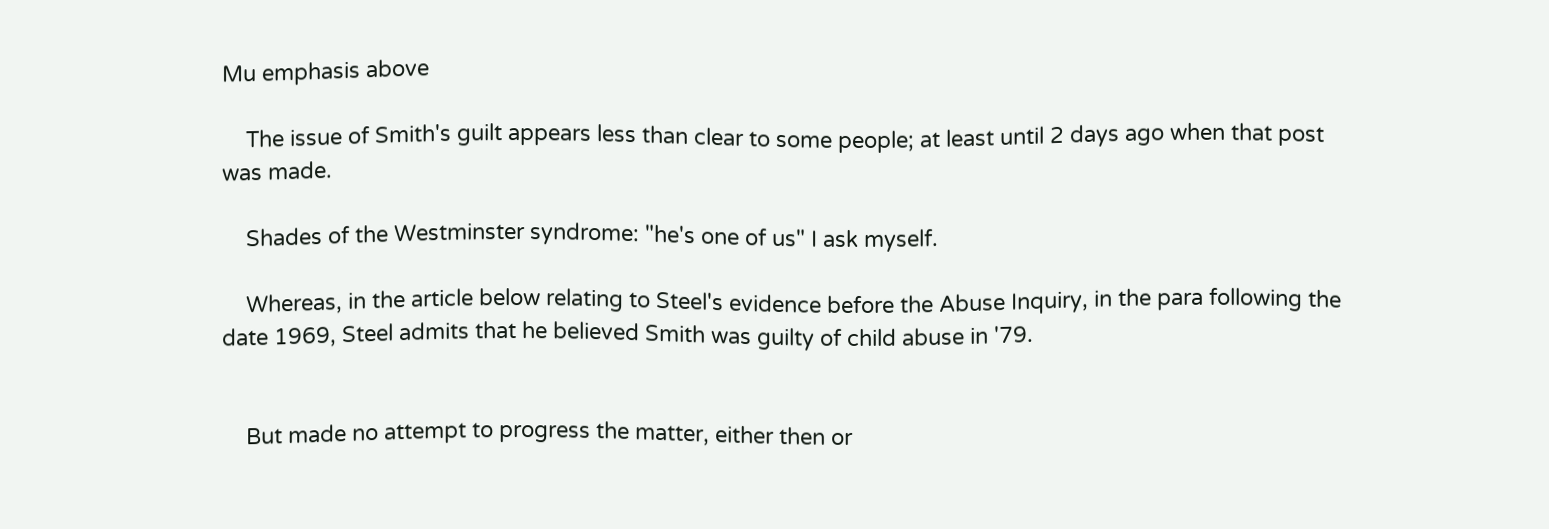Mu emphasis above

    The issue of Smith's guilt appears less than clear to some people; at least until 2 days ago when that post was made.

    Shades of the Westminster syndrome: "he's one of us" I ask myself.

    Whereas, in the article below relating to Steel's evidence before the Abuse Inquiry, in the para following the date 1969, Steel admits that he believed Smith was guilty of child abuse in '79.


    But made no attempt to progress the matter, either then or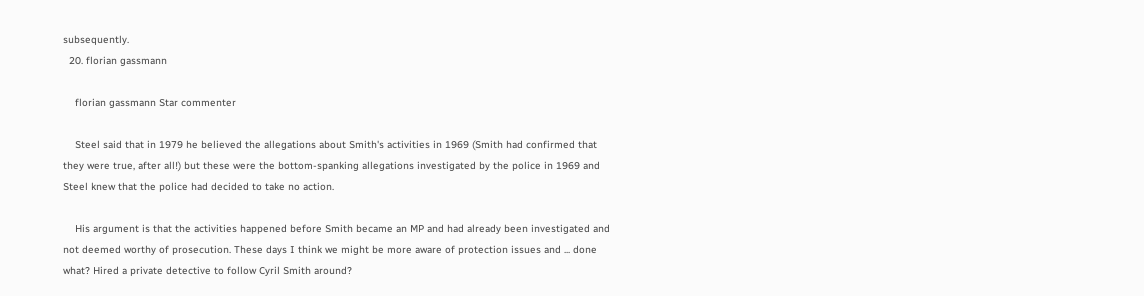subsequently.
  20. florian gassmann

    florian gassmann Star commenter

    Steel said that in 1979 he believed the allegations about Smith's activities in 1969 (Smith had confirmed that they were true, after all!) but these were the bottom-spanking allegations investigated by the police in 1969 and Steel knew that the police had decided to take no action.

    His argument is that the activities happened before Smith became an MP and had already been investigated and not deemed worthy of prosecution. These days I think we might be more aware of protection issues and ... done what? Hired a private detective to follow Cyril Smith around?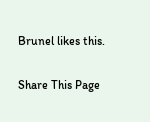Brunel likes this.

Share This Page